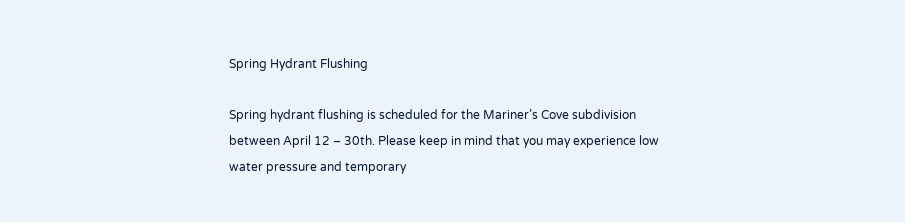Spring Hydrant Flushing

Spring hydrant flushing is scheduled for the Mariner’s Cove subdivision between April 12 – 30th. Please keep in mind that you may experience low water pressure and temporary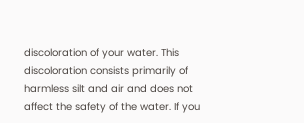discoloration of your water. This discoloration consists primarily of harmless silt and air and does not affect the safety of the water. If you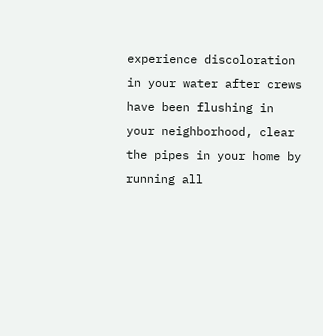experience discoloration in your water after crews have been flushing in your neighborhood, clear the pipes in your home by running all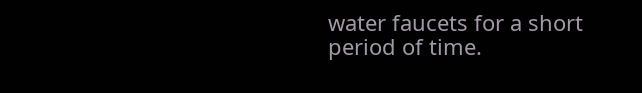water faucets for a short period of time.